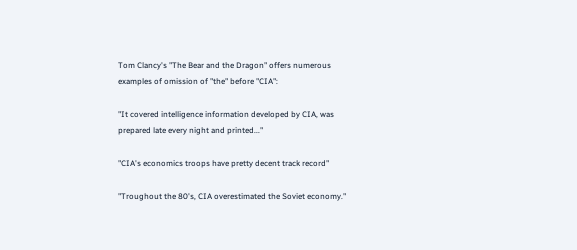Tom Clancy's "The Bear and the Dragon" offers numerous examples of omission of "the" before "CIA":

"It covered intelligence information developed by CIA, was prepared late every night and printed..."

"CIA's economics troops have pretty decent track record"

"Troughout the 80's, CIA overestimated the Soviet economy."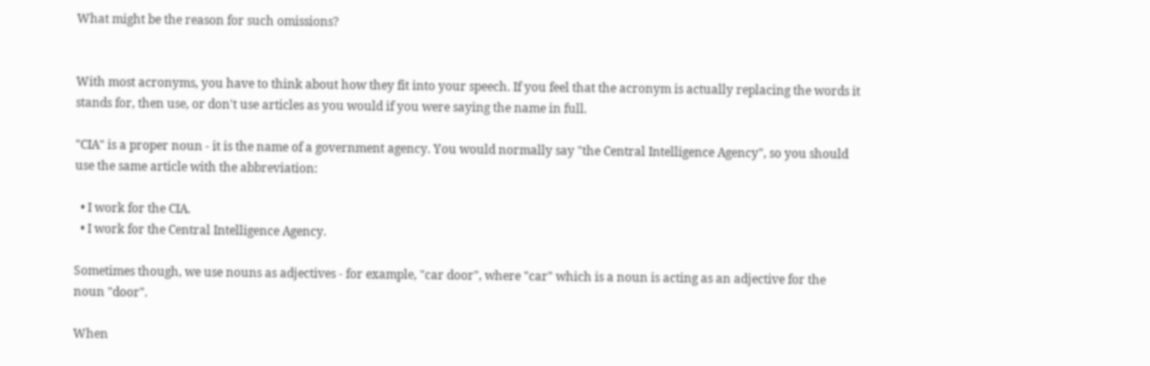What might be the reason for such omissions?


With most acronyms, you have to think about how they fit into your speech. If you feel that the acronym is actually replacing the words it stands for, then use, or don't use articles as you would if you were saying the name in full.

"CIA" is a proper noun - it is the name of a government agency. You would normally say "the Central Intelligence Agency", so you should use the same article with the abbreviation:

  • I work for the CIA.
  • I work for the Central Intelligence Agency.

Sometimes though, we use nouns as adjectives - for example, "car door", where "car" which is a noun is acting as an adjective for the noun "door".

When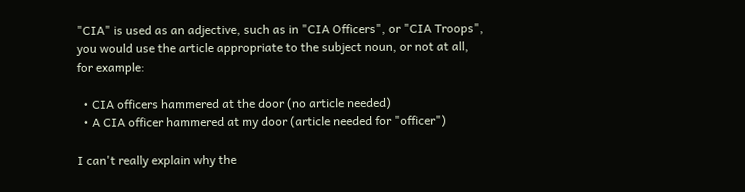"CIA" is used as an adjective, such as in "CIA Officers", or "CIA Troops", you would use the article appropriate to the subject noun, or not at all, for example:

  • CIA officers hammered at the door (no article needed)
  • A CIA officer hammered at my door (article needed for "officer")

I can't really explain why the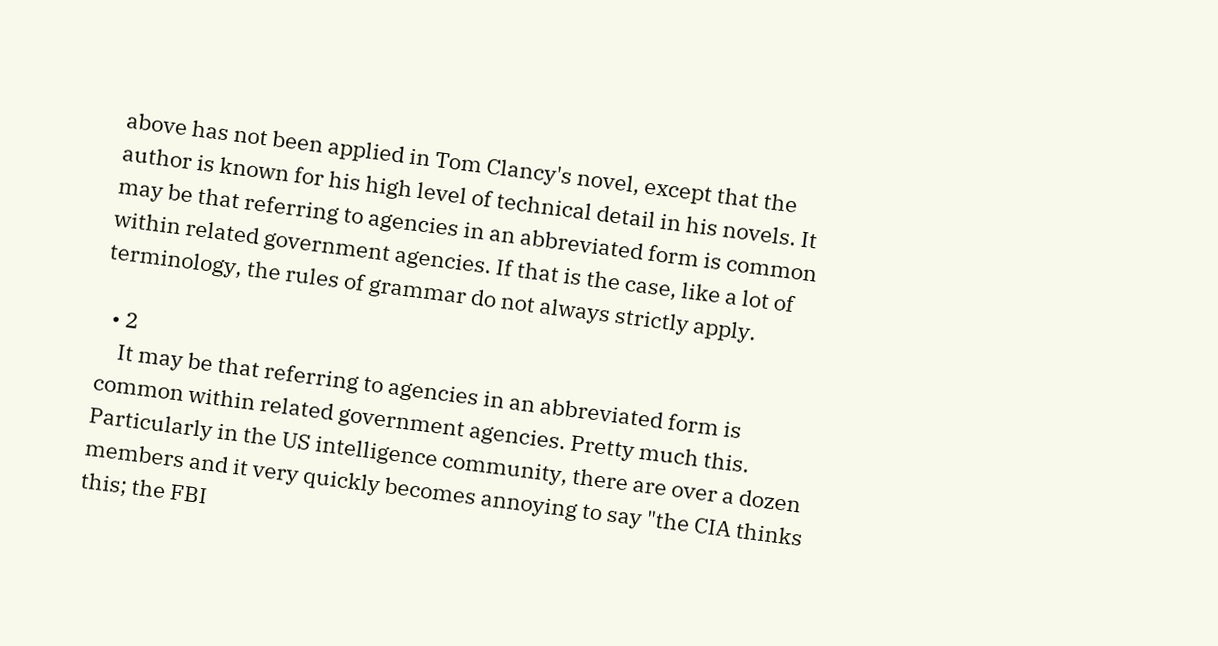above has not been applied in Tom Clancy's novel, except that the author is known for his high level of technical detail in his novels. It may be that referring to agencies in an abbreviated form is common within related government agencies. If that is the case, like a lot of terminology, the rules of grammar do not always strictly apply.

  • 2
    It may be that referring to agencies in an abbreviated form is common within related government agencies. Pretty much this. Particularly in the US intelligence community, there are over a dozen members and it very quickly becomes annoying to say "the CIA thinks this; the FBI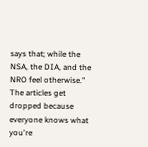says that; while the NSA, the DIA, and the NRO feel otherwise." The articles get dropped because everyone knows what you're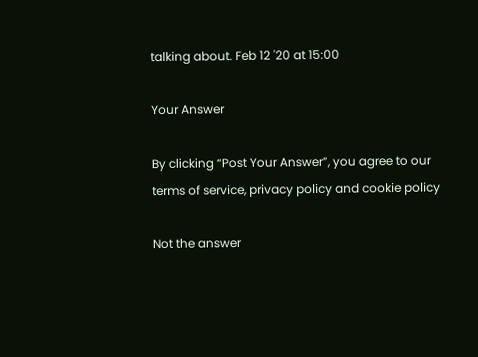talking about. Feb 12 '20 at 15:00

Your Answer

By clicking “Post Your Answer”, you agree to our terms of service, privacy policy and cookie policy

Not the answer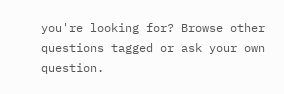you're looking for? Browse other questions tagged or ask your own question.